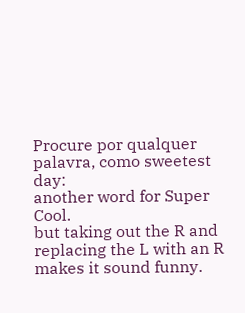Procure por qualquer palavra, como sweetest day:
another word for Super Cool.
but taking out the R and replacing the L with an R makes it sound funny.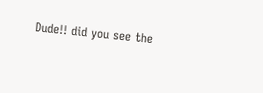Dude!! did you see the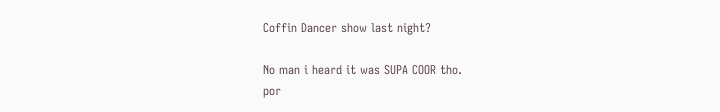Coffin Dancer show last night?

No man i heard it was SUPA COOR tho.
por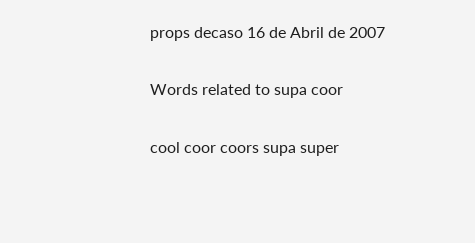props decaso 16 de Abril de 2007

Words related to supa coor

cool coor coors supa super